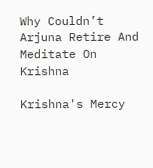Why Couldn’t Arjuna Retire And Meditate On Krishna

Krishna's Mercy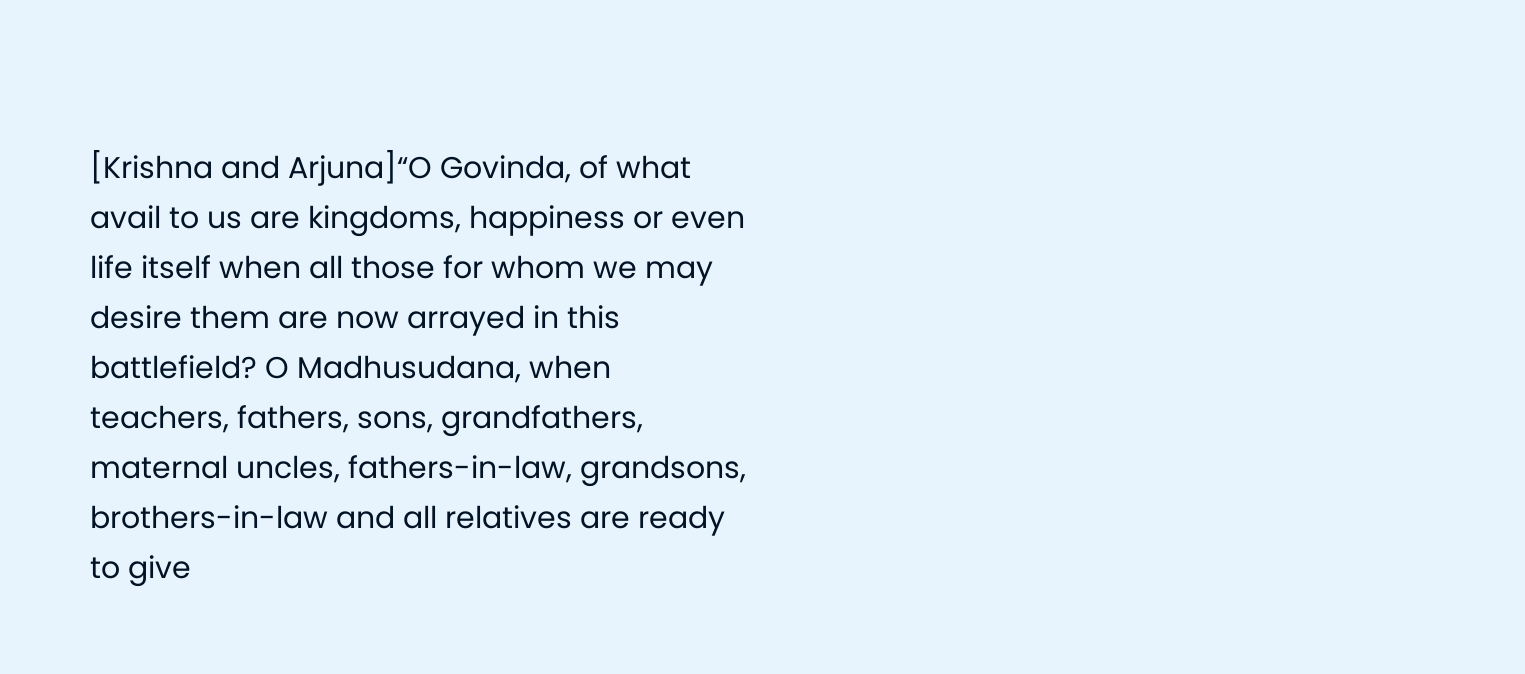[Krishna and Arjuna]“O Govinda, of what avail to us are kingdoms, happiness or even life itself when all those for whom we may desire them are now arrayed in this battlefield? O Madhusudana, when teachers, fathers, sons, grandfathers, maternal uncles, fathers-in-law, grandsons, brothers-in-law and all relatives are ready to give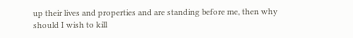up their lives and properties and are standing before me, then why should I wish to kill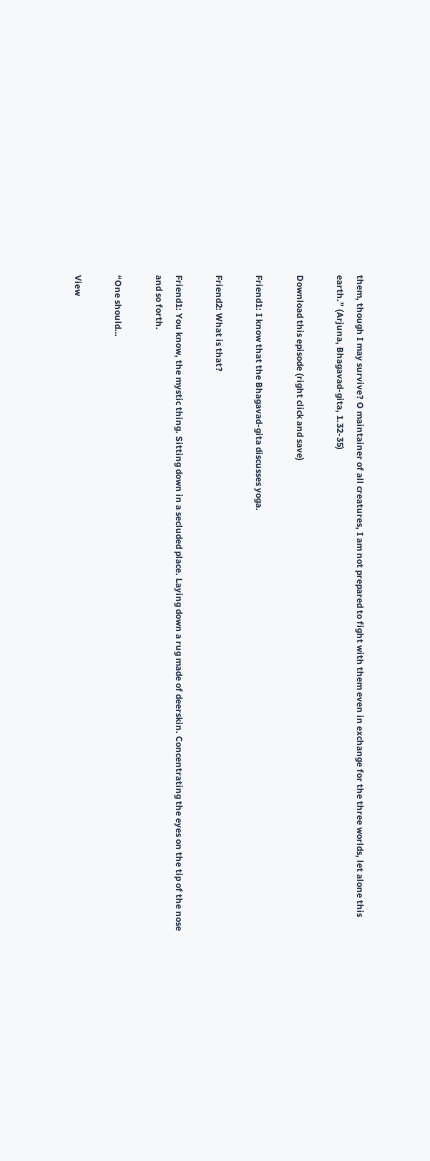them, though I may survive? O maintainer of all creatures, I am not prepared to fight with them even in exchange for the three worlds, let alone this earth.” (Arjuna, Bhagavad-gita, 1.32-35)

Download this episode (right click and save)

Friend1: I know that the Bhagavad-gita discusses yoga.

Friend2: What is that?

Friend1: You know, the mystic thing. Sitting down in a secluded place. Laying down a rug made of deerskin. Concentrating the eyes on the tip of the nose and so forth.

“One should…

View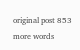original post 853 more words